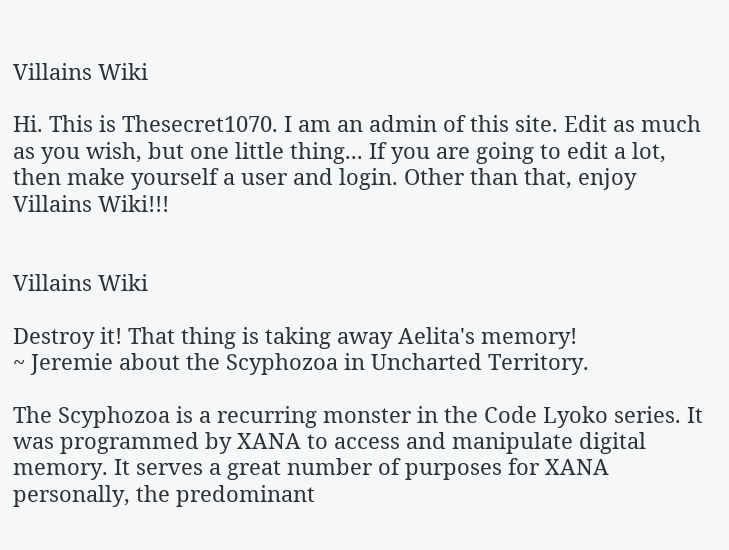Villains Wiki

Hi. This is Thesecret1070. I am an admin of this site. Edit as much as you wish, but one little thing... If you are going to edit a lot, then make yourself a user and login. Other than that, enjoy Villains Wiki!!!


Villains Wiki

Destroy it! That thing is taking away Aelita's memory!
~ Jeremie about the Scyphozoa in Uncharted Territory.

The Scyphozoa is a recurring monster in the Code Lyoko series. It was programmed by XANA to access and manipulate digital memory. It serves a great number of purposes for XANA personally, the predominant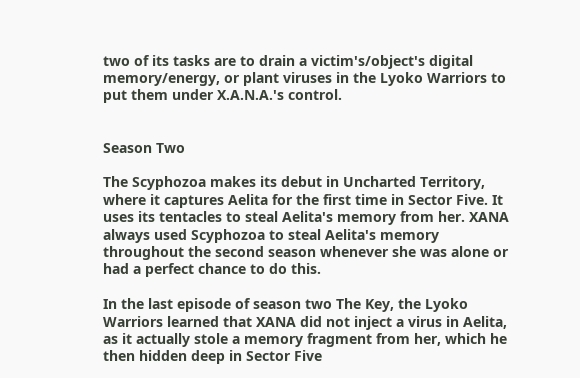two of its tasks are to drain a victim's/object's digital memory/energy, or plant viruses in the Lyoko Warriors to put them under X.A.N.A.'s control.


Season Two

The Scyphozoa makes its debut in Uncharted Territory, where it captures Aelita for the first time in Sector Five. It uses its tentacles to steal Aelita's memory from her. XANA always used Scyphozoa to steal Aelita's memory throughout the second season whenever she was alone or had a perfect chance to do this.

In the last episode of season two The Key, the Lyoko Warriors learned that XANA did not inject a virus in Aelita, as it actually stole a memory fragment from her, which he then hidden deep in Sector Five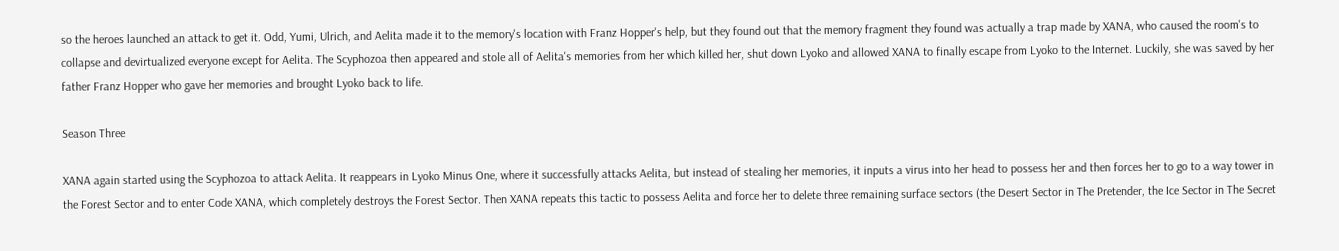so the heroes launched an attack to get it. Odd, Yumi, Ulrich, and Aelita made it to the memory's location with Franz Hopper's help, but they found out that the memory fragment they found was actually a trap made by XANA, who caused the room's to collapse and devirtualized everyone except for Aelita. The Scyphozoa then appeared and stole all of Aelita's memories from her which killed her, shut down Lyoko and allowed XANA to finally escape from Lyoko to the Internet. Luckily, she was saved by her father Franz Hopper who gave her memories and brought Lyoko back to life.

Season Three

XANA again started using the Scyphozoa to attack Aelita. It reappears in Lyoko Minus One, where it successfully attacks Aelita, but instead of stealing her memories, it inputs a virus into her head to possess her and then forces her to go to a way tower in the Forest Sector and to enter Code XANA, which completely destroys the Forest Sector. Then XANA repeats this tactic to possess Aelita and force her to delete three remaining surface sectors (the Desert Sector in The Pretender, the Ice Sector in The Secret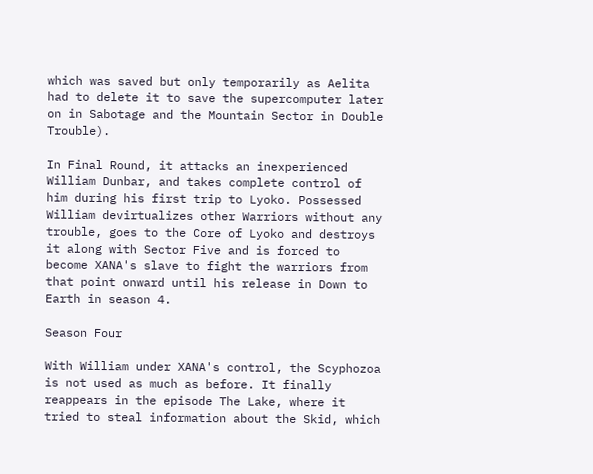which was saved but only temporarily as Aelita had to delete it to save the supercomputer later on in Sabotage and the Mountain Sector in Double Trouble).

In Final Round, it attacks an inexperienced William Dunbar, and takes complete control of him during his first trip to Lyoko. Possessed William devirtualizes other Warriors without any trouble, goes to the Core of Lyoko and destroys it along with Sector Five and is forced to become XANA's slave to fight the warriors from that point onward until his release in Down to Earth in season 4.

Season Four

With William under XANA's control, the Scyphozoa is not used as much as before. It finally reappears in the episode The Lake, where it tried to steal information about the Skid, which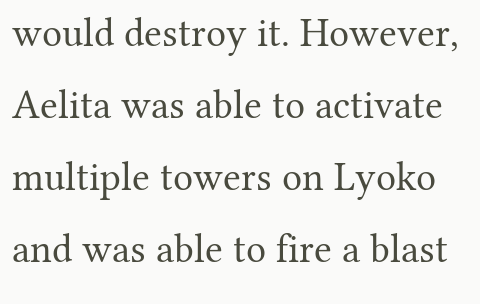would destroy it. However, Aelita was able to activate multiple towers on Lyoko and was able to fire a blast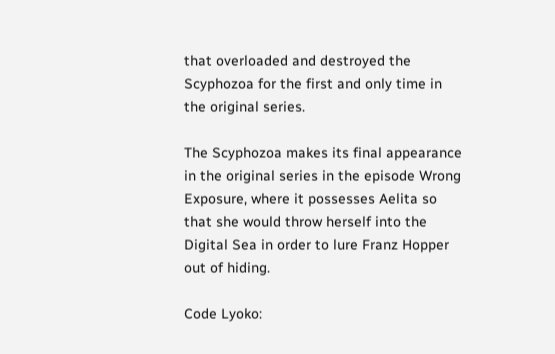that overloaded and destroyed the Scyphozoa for the first and only time in the original series.

The Scyphozoa makes its final appearance in the original series in the episode Wrong Exposure, where it possesses Aelita so that she would throw herself into the Digital Sea in order to lure Franz Hopper out of hiding.

Code Lyoko: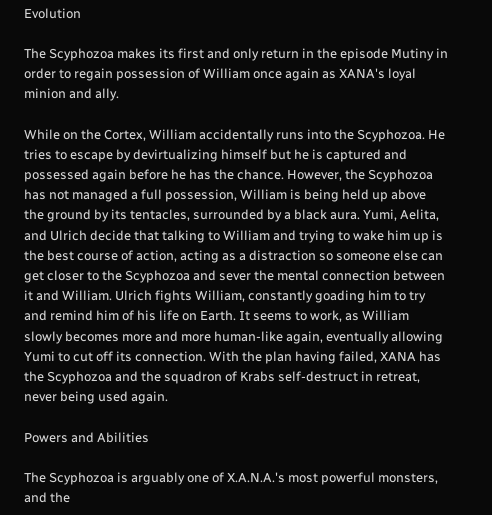Evolution

The Scyphozoa makes its first and only return in the episode Mutiny in order to regain possession of William once again as XANA's loyal minion and ally.

While on the Cortex, William accidentally runs into the Scyphozoa. He tries to escape by devirtualizing himself but he is captured and possessed again before he has the chance. However, the Scyphozoa has not managed a full possession, William is being held up above the ground by its tentacles, surrounded by a black aura. Yumi, Aelita, and Ulrich decide that talking to William and trying to wake him up is the best course of action, acting as a distraction so someone else can get closer to the Scyphozoa and sever the mental connection between it and William. Ulrich fights William, constantly goading him to try and remind him of his life on Earth. It seems to work, as William slowly becomes more and more human-like again, eventually allowing Yumi to cut off its connection. With the plan having failed, XANA has the Scyphozoa and the squadron of Krabs self-destruct in retreat, never being used again.

Powers and Abilities

The Scyphozoa is arguably one of X.A.N.A.'s most powerful monsters, and the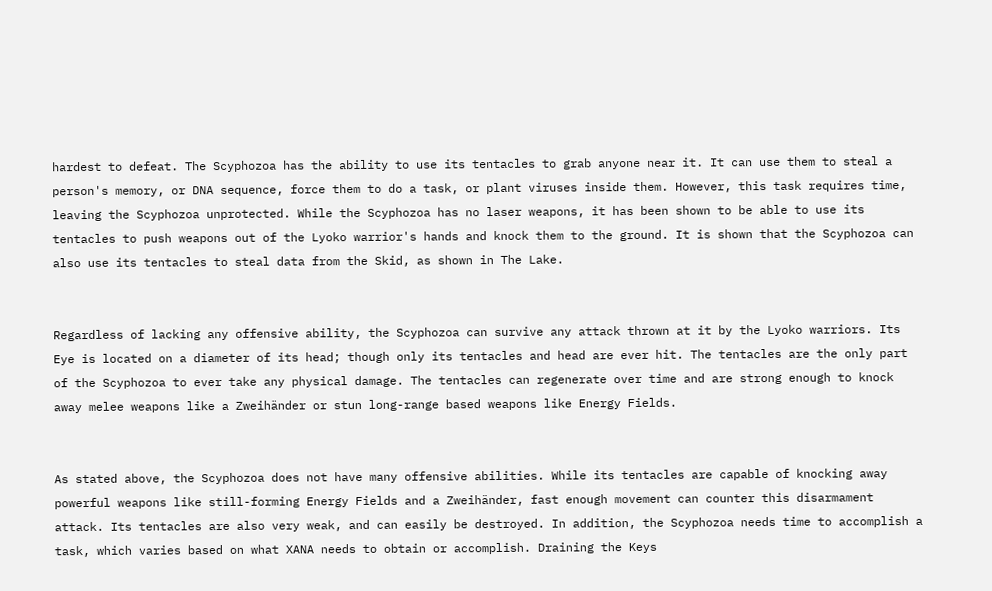hardest to defeat. The Scyphozoa has the ability to use its tentacles to grab anyone near it. It can use them to steal a person's memory, or DNA sequence, force them to do a task, or plant viruses inside them. However, this task requires time, leaving the Scyphozoa unprotected. While the Scyphozoa has no laser weapons, it has been shown to be able to use its tentacles to push weapons out of the Lyoko warrior's hands and knock them to the ground. It is shown that the Scyphozoa can also use its tentacles to steal data from the Skid, as shown in The Lake.


Regardless of lacking any offensive ability, the Scyphozoa can survive any attack thrown at it by the Lyoko warriors. Its Eye is located on a diameter of its head; though only its tentacles and head are ever hit. The tentacles are the only part of the Scyphozoa to ever take any physical damage. The tentacles can regenerate over time and are strong enough to knock away melee weapons like a Zweihänder or stun long-range based weapons like Energy Fields.


As stated above, the Scyphozoa does not have many offensive abilities. While its tentacles are capable of knocking away powerful weapons like still-forming Energy Fields and a Zweihänder, fast enough movement can counter this disarmament attack. Its tentacles are also very weak, and can easily be destroyed. In addition, the Scyphozoa needs time to accomplish a task, which varies based on what XANA needs to obtain or accomplish. Draining the Keys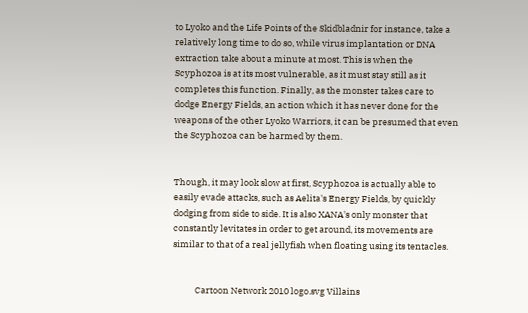to Lyoko and the Life Points of the Skidbladnir for instance, take a relatively long time to do so, while virus implantation or DNA extraction take about a minute at most. This is when the Scyphozoa is at its most vulnerable, as it must stay still as it completes this function. Finally, as the monster takes care to dodge Energy Fields, an action which it has never done for the weapons of the other Lyoko Warriors, it can be presumed that even the Scyphozoa can be harmed by them.


Though, it may look slow at first, Scyphozoa is actually able to easily evade attacks, such as Aelita's Energy Fields, by quickly dodging from side to side. It is also XANA's only monster that constantly levitates in order to get around, its movements are similar to that of a real jellyfish when floating using its tentacles.


           Cartoon Network 2010 logo.svg Villains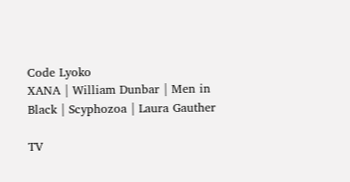Code Lyoko
XANA | William Dunbar | Men in Black | Scyphozoa | Laura Gauther

TV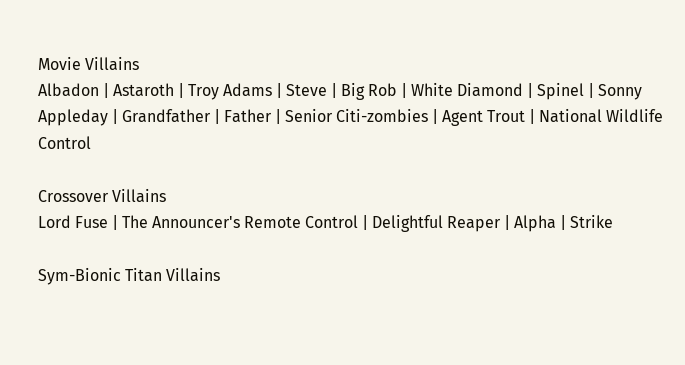Movie Villains
Albadon | Astaroth | Troy Adams | Steve | Big Rob | White Diamond | Spinel | Sonny Appleday | Grandfather | Father | Senior Citi-zombies | Agent Trout | National Wildlife Control

Crossover Villains
Lord Fuse | The Announcer's Remote Control | Delightful Reaper | Alpha | Strike

Sym-Bionic Titan Villains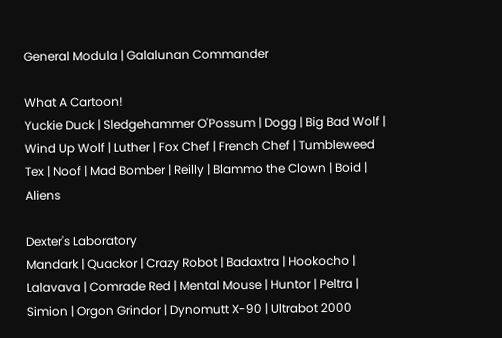General Modula | Galalunan Commander

What A Cartoon!
Yuckie Duck | Sledgehammer O'Possum | Dogg | Big Bad Wolf | Wind Up Wolf | Luther | Fox Chef | French Chef | Tumbleweed Tex | Noof | Mad Bomber | Reilly | Blammo the Clown | Boid | Aliens

Dexter's Laboratory
Mandark | Quackor | Crazy Robot | Badaxtra | Hookocho | Lalavava | Comrade Red | Mental Mouse | Huntor | Peltra | Simion | Orgon Grindor | Dynomutt X-90 | Ultrabot 2000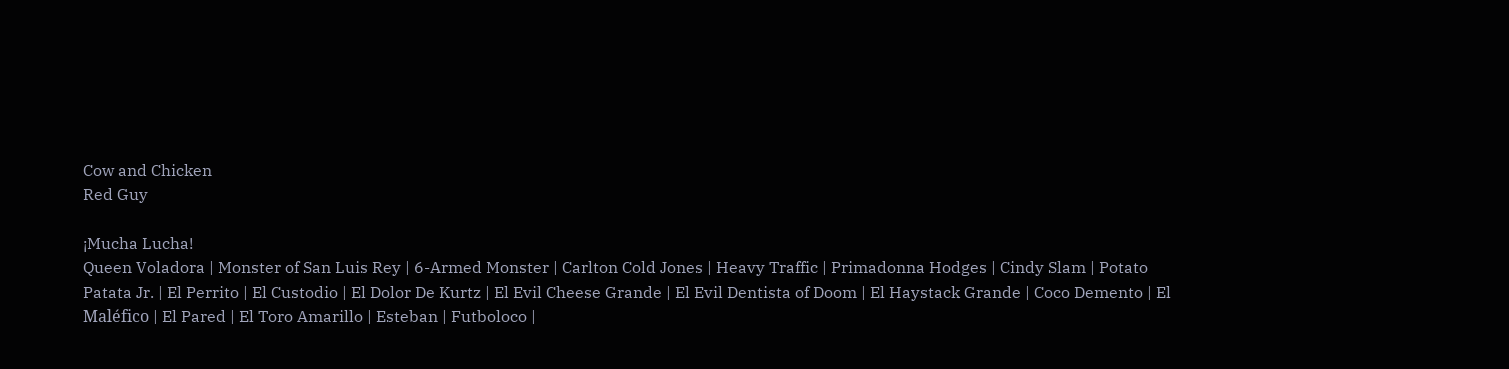Cow and Chicken
Red Guy

¡Mucha Lucha!
Queen Voladora | Monster of San Luis Rey | 6-Armed Monster | Carlton Cold Jones | Heavy Traffic | Primadonna Hodges | Cindy Slam | Potato Patata Jr. | El Perrito | El Custodio | El Dolor De Kurtz | El Evil Cheese Grande | El Evil Dentista of Doom | El Haystack Grande | Coco Demento | El Maléfico | El Pared | El Toro Amarillo | Esteban | Futboloco |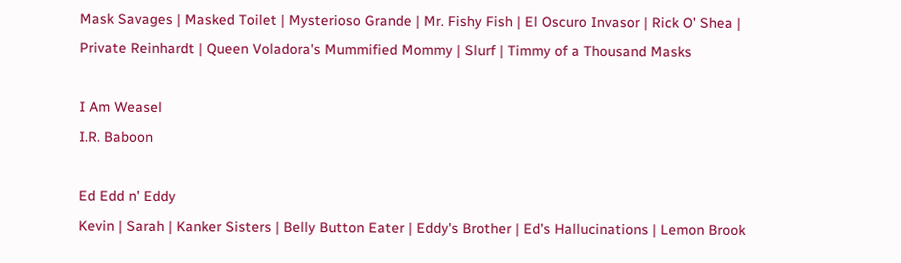Mask Savages | Masked Toilet | Mysterioso Grande | Mr. Fishy Fish | El Oscuro Invasor | Rick O' Shea | Private Reinhardt | Queen Voladora's Mummified Mommy | Slurf | Timmy of a Thousand Masks

I Am Weasel
I.R. Baboon

Ed Edd n' Eddy
Kevin | Sarah | Kanker Sisters | Belly Button Eater | Eddy's Brother | Ed's Hallucinations | Lemon Brook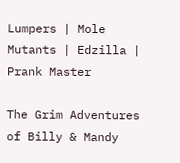Lumpers | Mole Mutants | Edzilla | Prank Master

The Grim Adventures of Billy & Mandy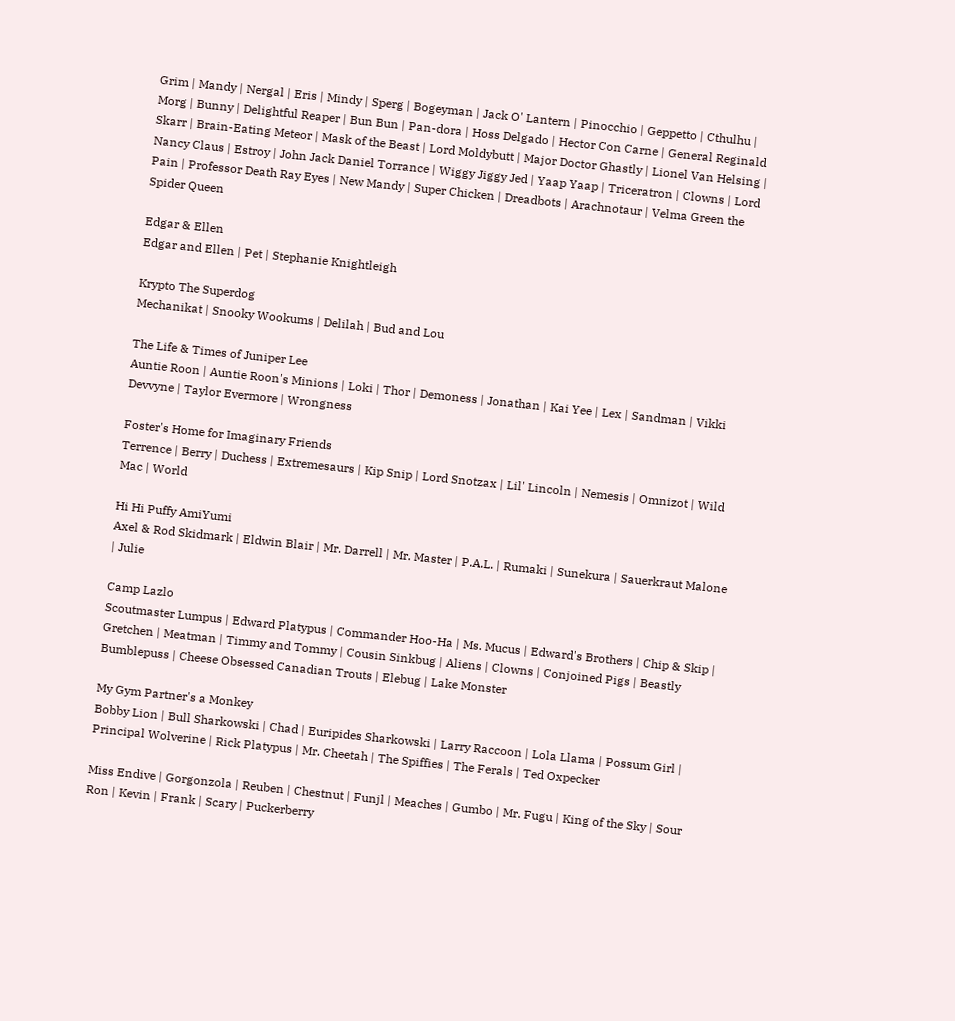Grim | Mandy | Nergal | Eris | Mindy | Sperg | Bogeyman | Jack O' Lantern | Pinocchio | Geppetto | Cthulhu | Morg | Bunny | Delightful Reaper | Bun Bun | Pan-dora | Hoss Delgado | Hector Con Carne | General Reginald Skarr | Brain-Eating Meteor | Mask of the Beast | Lord Moldybutt | Major Doctor Ghastly | Lionel Van Helsing | Nancy Claus | Estroy | John Jack Daniel Torrance | Wiggy Jiggy Jed | Yaap Yaap | Triceratron | Clowns | Lord Pain | Professor Death Ray Eyes | New Mandy | Super Chicken | Dreadbots | Arachnotaur | Velma Green the Spider Queen

Edgar & Ellen
Edgar and Ellen | Pet | Stephanie Knightleigh

Krypto The Superdog
Mechanikat | Snooky Wookums | Delilah | Bud and Lou

The Life & Times of Juniper Lee
Auntie Roon | Auntie Roon's Minions | Loki | Thor | Demoness | Jonathan | Kai Yee | Lex | Sandman | Vikki Devvyne | Taylor Evermore | Wrongness

Foster's Home for Imaginary Friends
Terrence | Berry | Duchess | Extremesaurs | Kip Snip | Lord Snotzax | Lil' Lincoln | Nemesis | Omnizot | Wild Mac | World

Hi Hi Puffy AmiYumi
Axel & Rod Skidmark | Eldwin Blair | Mr. Darrell | Mr. Master | P.A.L. | Rumaki | Sunekura | Sauerkraut Malone | Julie

Camp Lazlo
Scoutmaster Lumpus | Edward Platypus | Commander Hoo-Ha | Ms. Mucus | Edward's Brothers | Chip & Skip | Gretchen | Meatman | Timmy and Tommy | Cousin Sinkbug | Aliens | Clowns | Conjoined Pigs | Beastly Bumblepuss | Cheese Obsessed Canadian Trouts | Elebug | Lake Monster

My Gym Partner's a Monkey
Bobby Lion | Bull Sharkowski | Chad | Euripides Sharkowski | Larry Raccoon | Lola Llama | Possum Girl | Principal Wolverine | Rick Platypus | Mr. Cheetah | The Spiffies | The Ferals | Ted Oxpecker

Miss Endive | Gorgonzola | Reuben | Chestnut | Funjl | Meaches | Gumbo | Mr. Fugu | King of the Sky | Sour Ron | Kevin | Frank | Scary | Puckerberry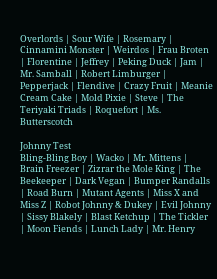Overlords | Sour Wife | Rosemary | Cinnamini Monster | Weirdos | Frau Broten | Florentine | Jeffrey | Peking Duck | Jam | Mr. Samball | Robert Limburger | Pepperjack | Flendive | Crazy Fruit | Meanie Cream Cake | Mold Pixie | Steve | The Teriyaki Triads | Roquefort | Ms. Butterscotch

Johnny Test
Bling-Bling Boy | Wacko | Mr. Mittens | Brain Freezer | Zizrar the Mole King | The Beekeeper | Dark Vegan | Bumper Randalls | Road Burn | Mutant Agents | Miss X and Miss Z | Robot Johnny & Dukey | Evil Johnny | Sissy Blakely | Blast Ketchup | The Tickler | Moon Fiends | Lunch Lady | Mr. Henry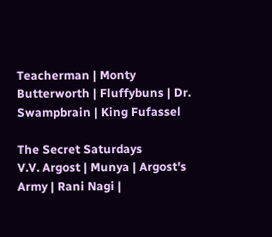Teacherman | Monty Butterworth | Fluffybuns | Dr. Swampbrain | King Fufassel

The Secret Saturdays
V.V. Argost | Munya | Argost's Army | Rani Nagi |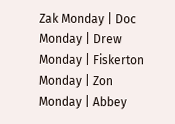Zak Monday | Doc Monday | Drew Monday | Fiskerton Monday | Zon Monday | Abbey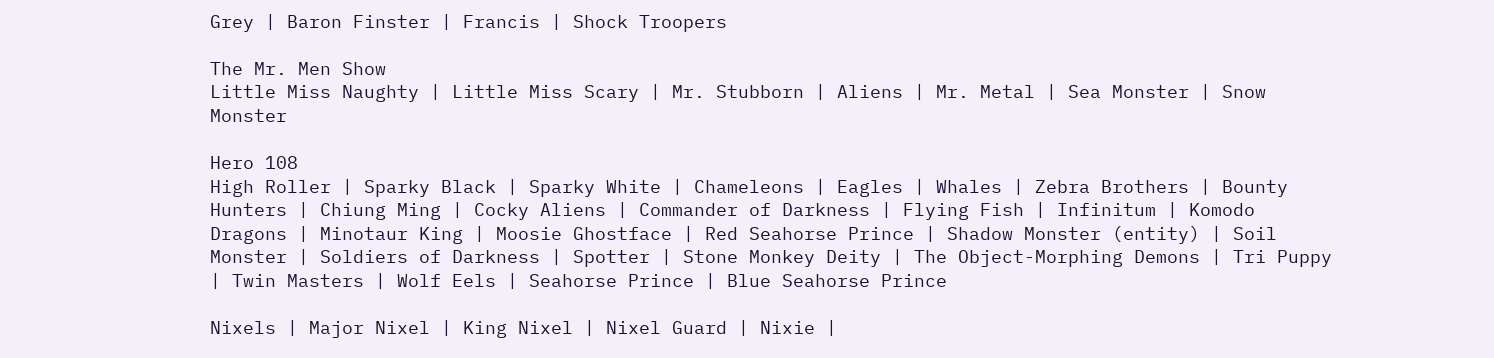Grey | Baron Finster | Francis | Shock Troopers

The Mr. Men Show
Little Miss Naughty | Little Miss Scary | Mr. Stubborn | Aliens | Mr. Metal | Sea Monster | Snow Monster

Hero 108
High Roller | Sparky Black | Sparky White | Chameleons | Eagles | Whales | Zebra Brothers | Bounty Hunters | Chiung Ming | Cocky Aliens | Commander of Darkness | Flying Fish | Infinitum | Komodo Dragons | Minotaur King | Moosie Ghostface | Red Seahorse Prince | Shadow Monster (entity) | Soil Monster | Soldiers of Darkness | Spotter | Stone Monkey Deity | The Object-Morphing Demons | Tri Puppy | Twin Masters | Wolf Eels | Seahorse Prince | Blue Seahorse Prince

Nixels | Major Nixel | King Nixel | Nixel Guard | Nixie |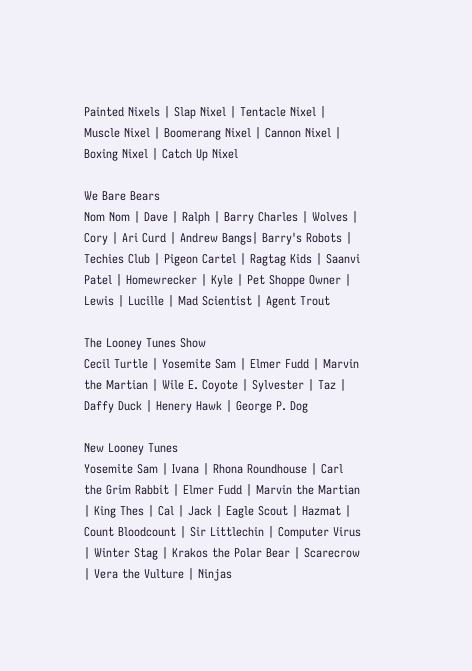Painted Nixels | Slap Nixel | Tentacle Nixel | Muscle Nixel | Boomerang Nixel | Cannon Nixel | Boxing Nixel | Catch Up Nixel

We Bare Bears
Nom Nom | Dave | Ralph | Barry Charles | Wolves | Cory | Ari Curd | Andrew Bangs| Barry's Robots | Techies Club | Pigeon Cartel | Ragtag Kids | Saanvi Patel | Homewrecker | Kyle | Pet Shoppe Owner | Lewis | Lucille | Mad Scientist | Agent Trout

The Looney Tunes Show
Cecil Turtle | Yosemite Sam | Elmer Fudd | Marvin the Martian | Wile E. Coyote | Sylvester | Taz | Daffy Duck | Henery Hawk | George P. Dog

New Looney Tunes
Yosemite Sam | Ivana | Rhona Roundhouse | Carl the Grim Rabbit | Elmer Fudd | Marvin the Martian | King Thes | Cal | Jack | Eagle Scout | Hazmat | Count Bloodcount | Sir Littlechin | Computer Virus | Winter Stag | Krakos the Polar Bear | Scarecrow | Vera the Vulture | Ninjas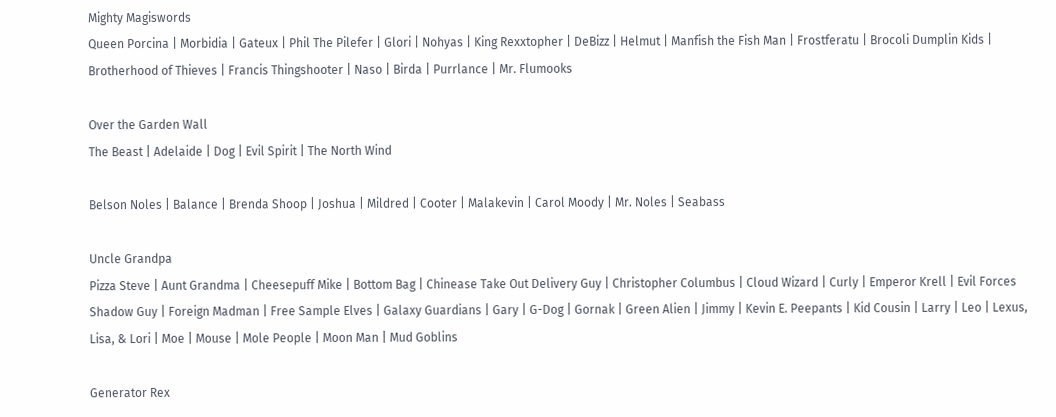Mighty Magiswords
Queen Porcina | Morbidia | Gateux | Phil The Pilefer | Glori | Nohyas | King Rexxtopher | DeBizz | Helmut | Manfish the Fish Man | Frostferatu | Brocoli Dumplin Kids | Brotherhood of Thieves | Francis Thingshooter | Naso | Birda | Purrlance | Mr. Flumooks

Over the Garden Wall
The Beast | Adelaide | Dog | Evil Spirit | The North Wind

Belson Noles | Balance | Brenda Shoop | Joshua | Mildred | Cooter | Malakevin | Carol Moody | Mr. Noles | Seabass

Uncle Grandpa
Pizza Steve | Aunt Grandma | Cheesepuff Mike | Bottom Bag | Chinease Take Out Delivery Guy | Christopher Columbus | Cloud Wizard | Curly | Emperor Krell | Evil Forces Shadow Guy | Foreign Madman | Free Sample Elves | Galaxy Guardians | Gary | G-Dog | Gornak | Green Alien | Jimmy | Kevin E. Peepants | Kid Cousin | Larry | Leo | Lexus, Lisa, & Lori | Moe | Mouse | Mole People | Moon Man | Mud Goblins

Generator Rex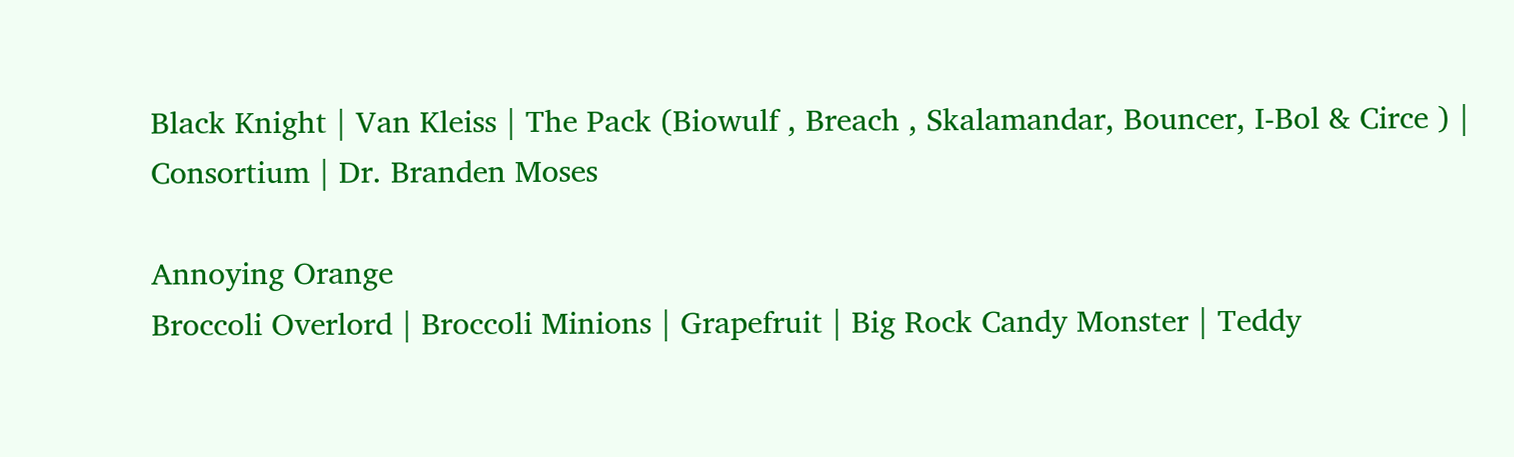Black Knight | Van Kleiss | The Pack (Biowulf , Breach , Skalamandar, Bouncer, I-Bol & Circe ) | Consortium | Dr. Branden Moses

Annoying Orange
Broccoli Overlord | Broccoli Minions | Grapefruit | Big Rock Candy Monster | Teddy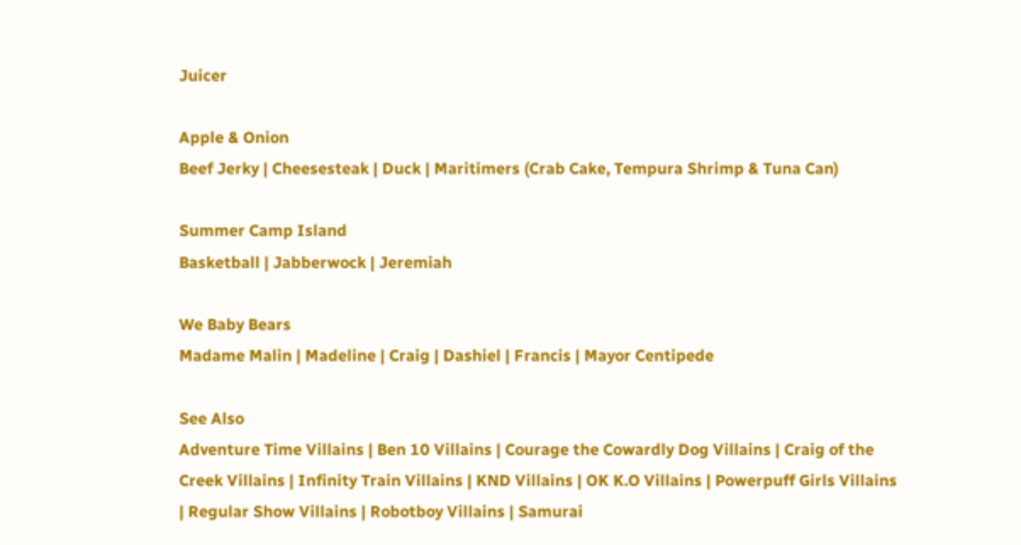Juicer

Apple & Onion
Beef Jerky | Cheesesteak | Duck | Maritimers (Crab Cake, Tempura Shrimp & Tuna Can)

Summer Camp Island
Basketball | Jabberwock | Jeremiah

We Baby Bears
Madame Malin | Madeline | Craig | Dashiel | Francis | Mayor Centipede

See Also
Adventure Time Villains | Ben 10 Villains | Courage the Cowardly Dog Villains | Craig of the Creek Villains | Infinity Train Villains | KND Villains | OK K.O Villains | Powerpuff Girls Villains | Regular Show Villains | Robotboy Villains | Samurai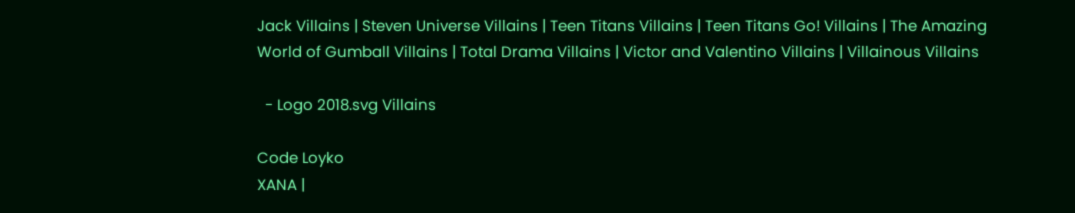Jack Villains | Steven Universe Villains | Teen Titans Villains | Teen Titans Go! Villains | The Amazing World of Gumball Villains | Total Drama Villains | Victor and Valentino Villains | Villainous Villains

  - Logo 2018.svg Villains

Code Loyko
XANA |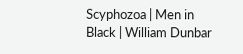Scyphozoa | Men in Black | William Dunbar